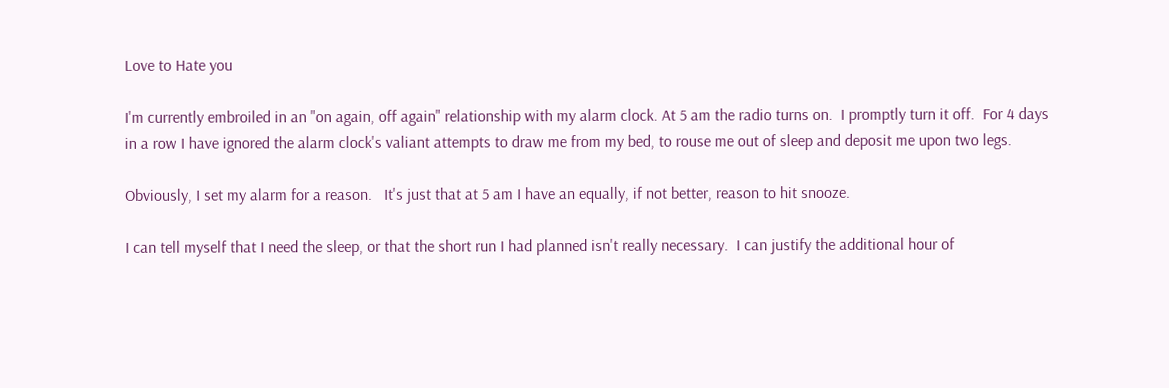Love to Hate you

I'm currently embroiled in an "on again, off again" relationship with my alarm clock. At 5 am the radio turns on.  I promptly turn it off.  For 4 days in a row I have ignored the alarm clock's valiant attempts to draw me from my bed, to rouse me out of sleep and deposit me upon two legs.

Obviously, I set my alarm for a reason.   It's just that at 5 am I have an equally, if not better, reason to hit snooze.

I can tell myself that I need the sleep, or that the short run I had planned isn't really necessary.  I can justify the additional hour of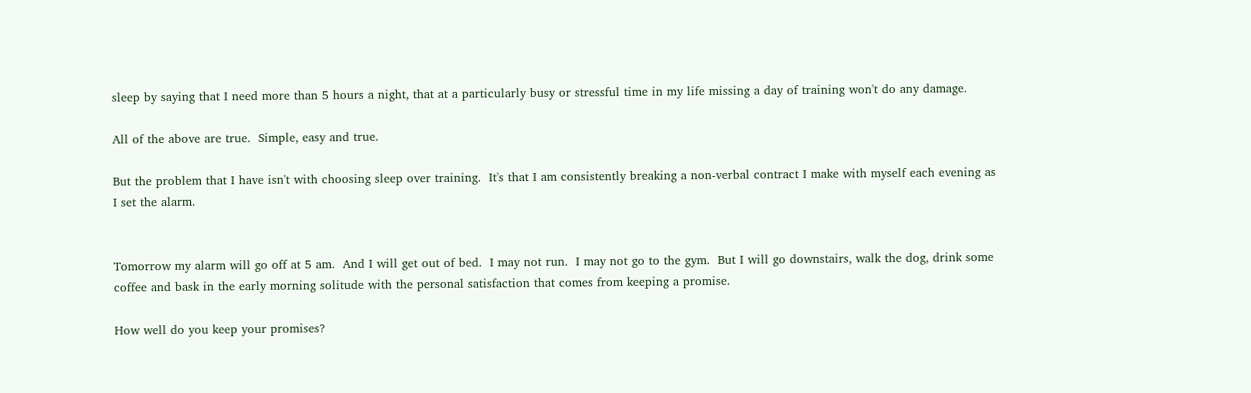sleep by saying that I need more than 5 hours a night, that at a particularly busy or stressful time in my life missing a day of training won't do any damage.

All of the above are true.  Simple, easy and true.

But the problem that I have isn't with choosing sleep over training.  It's that I am consistently breaking a non-verbal contract I make with myself each evening as I set the alarm.


Tomorrow my alarm will go off at 5 am.  And I will get out of bed.  I may not run.  I may not go to the gym.  But I will go downstairs, walk the dog, drink some coffee and bask in the early morning solitude with the personal satisfaction that comes from keeping a promise.

How well do you keep your promises?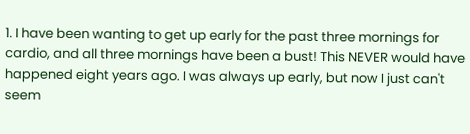1. I have been wanting to get up early for the past three mornings for cardio, and all three mornings have been a bust! This NEVER would have happened eight years ago. I was always up early, but now I just can't seem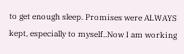to get enough sleep. Promises were ALWAYS kept, especially to myself..Now I am working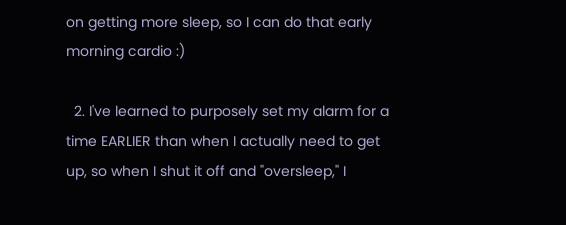on getting more sleep, so I can do that early morning cardio :)

  2. I've learned to purposely set my alarm for a time EARLIER than when I actually need to get up, so when I shut it off and "oversleep," I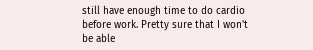still have enough time to do cardio before work. Pretty sure that I won't be able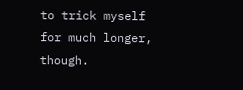to trick myself for much longer, though.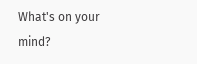What's on your mind?